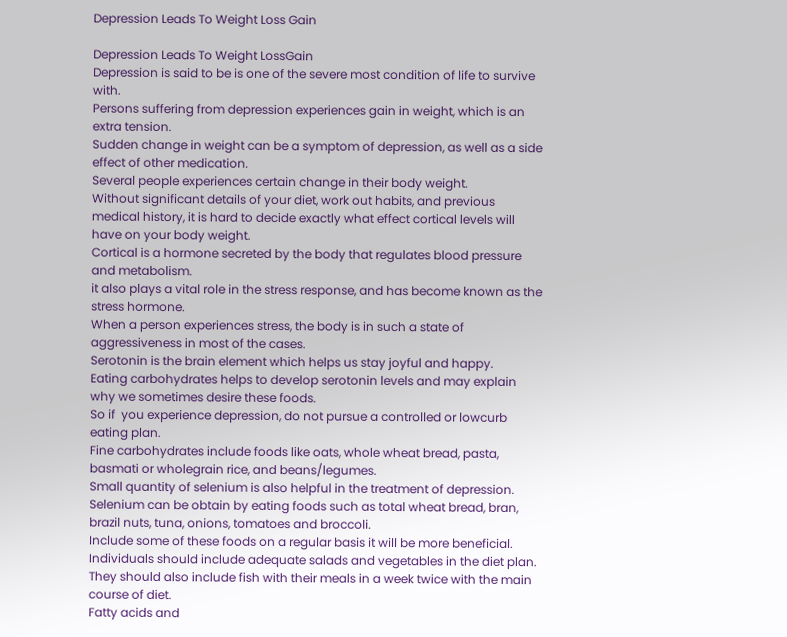Depression Leads To Weight Loss Gain

Depression Leads To Weight LossGain
Depression is said to be is one of the severe most condition of life to survive with.
Persons suffering from depression experiences gain in weight, which is an extra tension.
Sudden change in weight can be a symptom of depression, as well as a side effect of other medication.
Several people experiences certain change in their body weight.
Without significant details of your diet, work out habits, and previous medical history, it is hard to decide exactly what effect cortical levels will have on your body weight.
Cortical is a hormone secreted by the body that regulates blood pressure and metabolism.
it also plays a vital role in the stress response, and has become known as the stress hormone.
When a person experiences stress, the body is in such a state of aggressiveness in most of the cases.
Serotonin is the brain element which helps us stay joyful and happy.
Eating carbohydrates helps to develop serotonin levels and may explain why we sometimes desire these foods.
So if  you experience depression, do not pursue a controlled or lowcurb eating plan.
Fine carbohydrates include foods like oats, whole wheat bread, pasta, basmati or wholegrain rice, and beans/legumes.
Small quantity of selenium is also helpful in the treatment of depression.
Selenium can be obtain by eating foods such as total wheat bread, bran, brazil nuts, tuna, onions, tomatoes and broccoli.
Include some of these foods on a regular basis it will be more beneficial.
Individuals should include adequate salads and vegetables in the diet plan.
They should also include fish with their meals in a week twice with the main course of diet.
Fatty acids and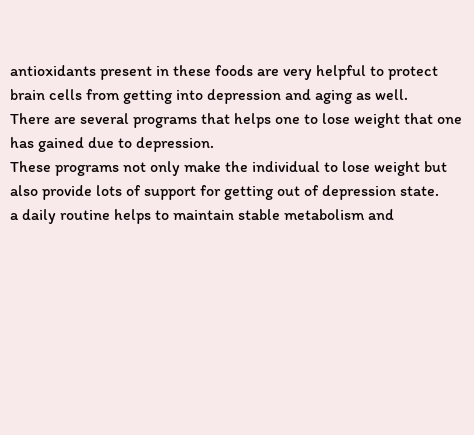antioxidants present in these foods are very helpful to protect brain cells from getting into depression and aging as well.
There are several programs that helps one to lose weight that one has gained due to depression.
These programs not only make the individual to lose weight but also provide lots of support for getting out of depression state.
a daily routine helps to maintain stable metabolism and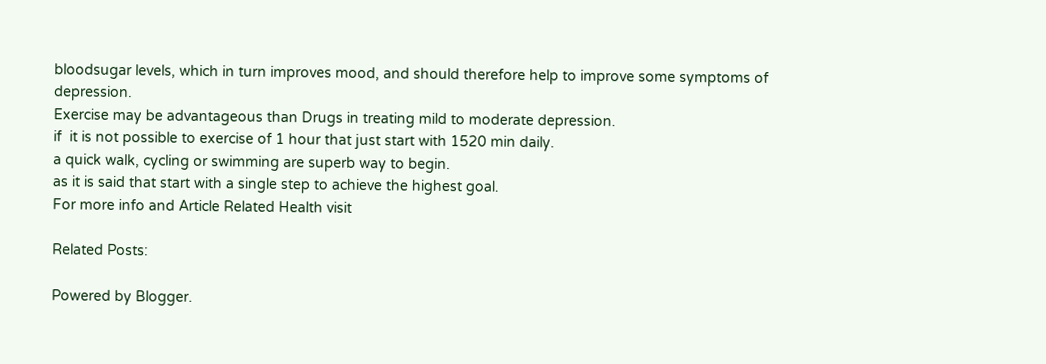bloodsugar levels, which in turn improves mood, and should therefore help to improve some symptoms of depression.
Exercise may be advantageous than Drugs in treating mild to moderate depression.
if  it is not possible to exercise of 1 hour that just start with 1520 min daily.
a quick walk, cycling or swimming are superb way to begin.
as it is said that start with a single step to achieve the highest goal.
For more info and Article Related Health visit

Related Posts:

Powered by Blogger.